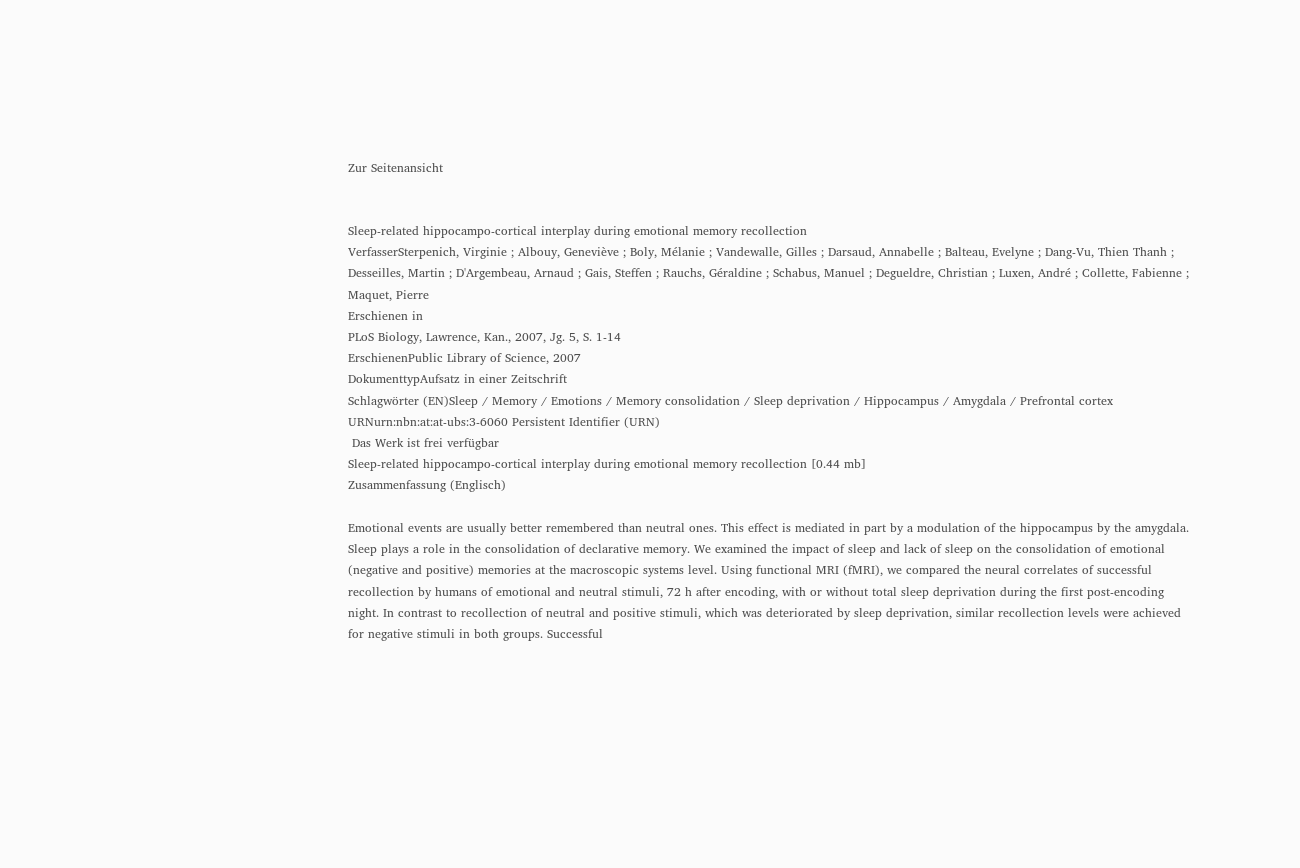Zur Seitenansicht


Sleep-related hippocampo-cortical interplay during emotional memory recollection
VerfasserSterpenich, Virginie ; Albouy, Geneviève ; Boly, Mélanie ; Vandewalle, Gilles ; Darsaud, Annabelle ; Balteau, Evelyne ; Dang-Vu, Thien Thanh ; Desseilles, Martin ; D'Argembeau, Arnaud ; Gais, Steffen ; Rauchs, Géraldine ; Schabus, Manuel ; Degueldre, Christian ; Luxen, André ; Collette, Fabienne ; Maquet, Pierre
Erschienen in
PLoS Biology, Lawrence, Kan., 2007, Jg. 5, S. 1-14
ErschienenPublic Library of Science, 2007
DokumenttypAufsatz in einer Zeitschrift
Schlagwörter (EN)Sleep / Memory / Emotions / Memory consolidation / Sleep deprivation / Hippocampus / Amygdala / Prefrontal cortex
URNurn:nbn:at:at-ubs:3-6060 Persistent Identifier (URN)
 Das Werk ist frei verfügbar
Sleep-related hippocampo-cortical interplay during emotional memory recollection [0.44 mb]
Zusammenfassung (Englisch)

Emotional events are usually better remembered than neutral ones. This effect is mediated in part by a modulation of the hippocampus by the amygdala. Sleep plays a role in the consolidation of declarative memory. We examined the impact of sleep and lack of sleep on the consolidation of emotional (negative and positive) memories at the macroscopic systems level. Using functional MRI (fMRI), we compared the neural correlates of successful recollection by humans of emotional and neutral stimuli, 72 h after encoding, with or without total sleep deprivation during the first post-encoding night. In contrast to recollection of neutral and positive stimuli, which was deteriorated by sleep deprivation, similar recollection levels were achieved for negative stimuli in both groups. Successful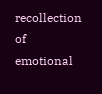recollection of emotional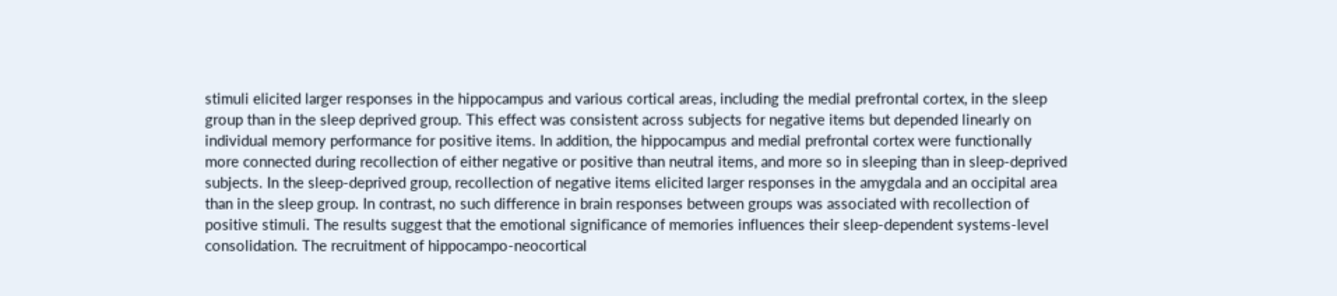stimuli elicited larger responses in the hippocampus and various cortical areas, including the medial prefrontal cortex, in the sleep group than in the sleep deprived group. This effect was consistent across subjects for negative items but depended linearly on individual memory performance for positive items. In addition, the hippocampus and medial prefrontal cortex were functionally more connected during recollection of either negative or positive than neutral items, and more so in sleeping than in sleep-deprived subjects. In the sleep-deprived group, recollection of negative items elicited larger responses in the amygdala and an occipital area than in the sleep group. In contrast, no such difference in brain responses between groups was associated with recollection of positive stimuli. The results suggest that the emotional significance of memories influences their sleep-dependent systems-level consolidation. The recruitment of hippocampo-neocortical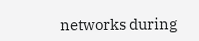networks during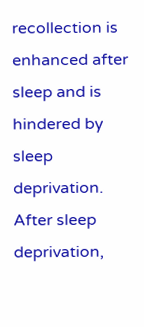recollection is enhanced after sleep and is hindered by sleep deprivation. After sleep deprivation,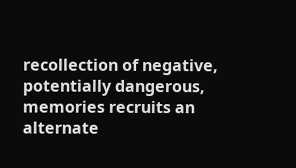recollection of negative, potentially dangerous, memories recruits an alternate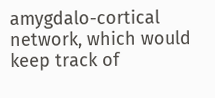amygdalo-cortical network, which would keep track of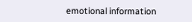emotional information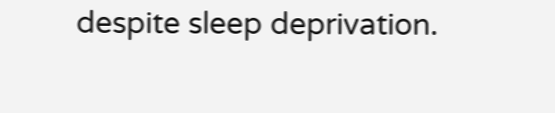despite sleep deprivation.